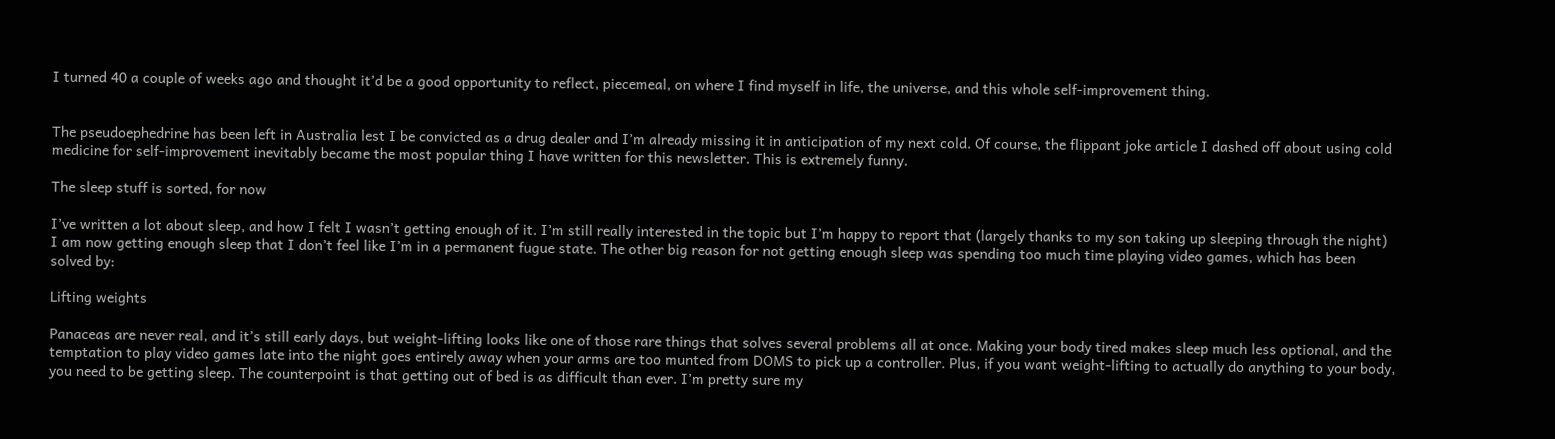I turned 40 a couple of weeks ago and thought it’d be a good opportunity to reflect, piecemeal, on where I find myself in life, the universe, and this whole self-improvement thing.


The pseudoephedrine has been left in Australia lest I be convicted as a drug dealer and I’m already missing it in anticipation of my next cold. Of course, the flippant joke article I dashed off about using cold medicine for self-improvement inevitably became the most popular thing I have written for this newsletter. This is extremely funny.

The sleep stuff is sorted, for now

I’ve written a lot about sleep, and how I felt I wasn’t getting enough of it. I’m still really interested in the topic but I’m happy to report that (largely thanks to my son taking up sleeping through the night) I am now getting enough sleep that I don’t feel like I’m in a permanent fugue state. The other big reason for not getting enough sleep was spending too much time playing video games, which has been solved by:

Lifting weights

Panaceas are never real, and it’s still early days, but weight-lifting looks like one of those rare things that solves several problems all at once. Making your body tired makes sleep much less optional, and the temptation to play video games late into the night goes entirely away when your arms are too munted from DOMS to pick up a controller. Plus, if you want weight-lifting to actually do anything to your body, you need to be getting sleep. The counterpoint is that getting out of bed is as difficult than ever. I’m pretty sure my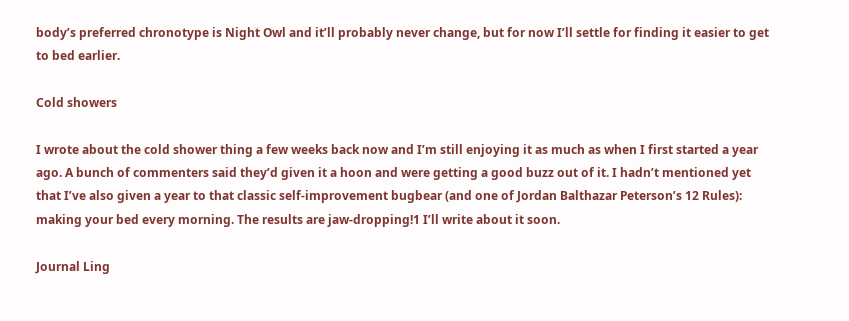body’s preferred chronotype is Night Owl and it’ll probably never change, but for now I’ll settle for finding it easier to get to bed earlier.

Cold showers

I wrote about the cold shower thing a few weeks back now and I’m still enjoying it as much as when I first started a year ago. A bunch of commenters said they’d given it a hoon and were getting a good buzz out of it. I hadn’t mentioned yet that I’ve also given a year to that classic self-improvement bugbear (and one of Jordan Balthazar Peterson’s 12 Rules): making your bed every morning. The results are jaw-dropping!1 I’ll write about it soon.

Journal Ling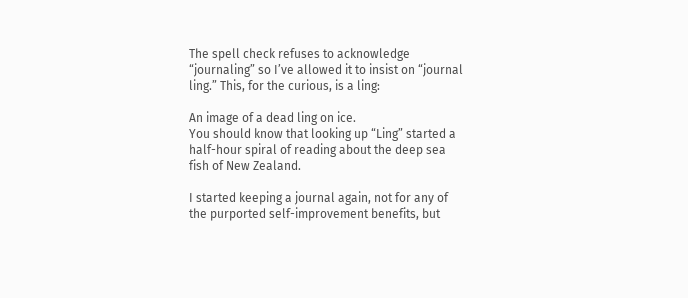The spell check refuses to acknowledge “journaling” so I’ve allowed it to insist on “journal ling.” This, for the curious, is a ling:

An image of a dead ling on ice.
You should know that looking up “Ling” started a half-hour spiral of reading about the deep sea fish of New Zealand.

I started keeping a journal again, not for any of the purported self-improvement benefits, but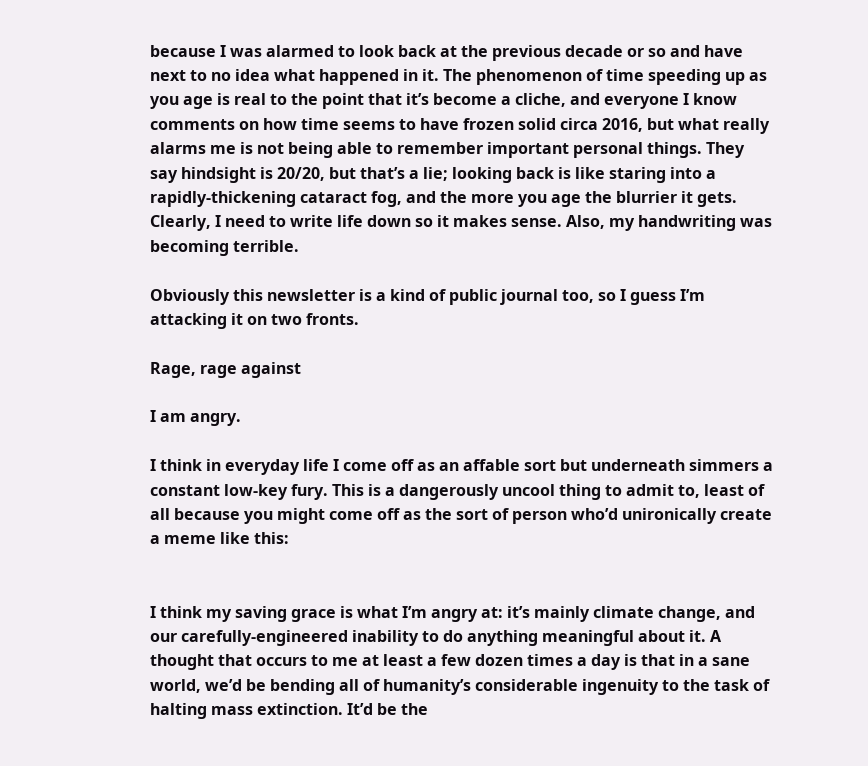because I was alarmed to look back at the previous decade or so and have next to no idea what happened in it. The phenomenon of time speeding up as you age is real to the point that it’s become a cliche, and everyone I know comments on how time seems to have frozen solid circa 2016, but what really alarms me is not being able to remember important personal things. They say hindsight is 20/20, but that’s a lie; looking back is like staring into a rapidly-thickening cataract fog, and the more you age the blurrier it gets. Clearly, I need to write life down so it makes sense. Also, my handwriting was becoming terrible.

Obviously this newsletter is a kind of public journal too, so I guess I’m attacking it on two fronts.

Rage, rage against

I am angry.

I think in everyday life I come off as an affable sort but underneath simmers a constant low-key fury. This is a dangerously uncool thing to admit to, least of all because you might come off as the sort of person who’d unironically create a meme like this:


I think my saving grace is what I’m angry at: it’s mainly climate change, and our carefully-engineered inability to do anything meaningful about it. A thought that occurs to me at least a few dozen times a day is that in a sane world, we’d be bending all of humanity’s considerable ingenuity to the task of halting mass extinction. It’d be the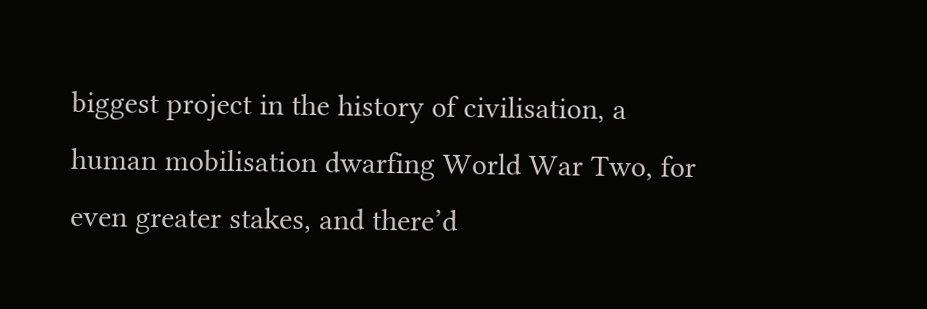biggest project in the history of civilisation, a human mobilisation dwarfing World War Two, for even greater stakes, and there’d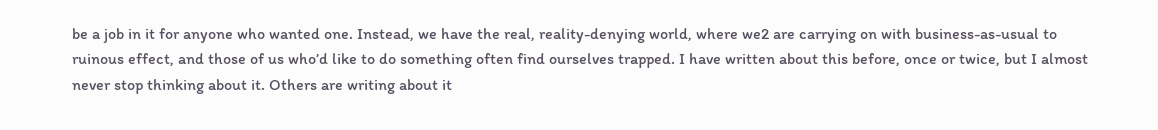be a job in it for anyone who wanted one. Instead, we have the real, reality-denying world, where we2 are carrying on with business-as-usual to ruinous effect, and those of us who’d like to do something often find ourselves trapped. I have written about this before, once or twice, but I almost never stop thinking about it. Others are writing about it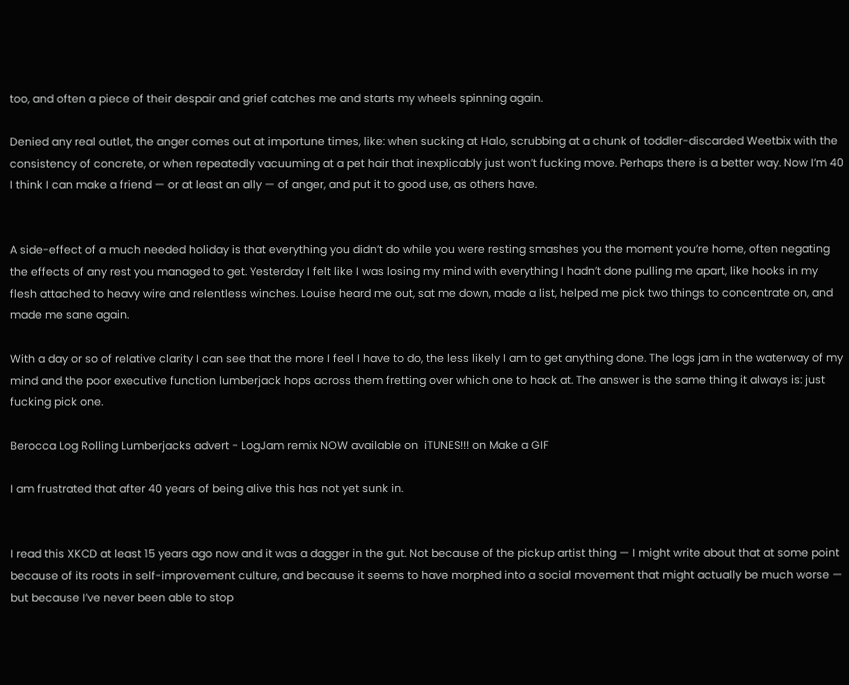too, and often a piece of their despair and grief catches me and starts my wheels spinning again.

Denied any real outlet, the anger comes out at importune times, like: when sucking at Halo, scrubbing at a chunk of toddler-discarded Weetbix with the consistency of concrete, or when repeatedly vacuuming at a pet hair that inexplicably just won’t fucking move. Perhaps there is a better way. Now I’m 40 I think I can make a friend — or at least an ally — of anger, and put it to good use, as others have.


A side-effect of a much needed holiday is that everything you didn’t do while you were resting smashes you the moment you’re home, often negating the effects of any rest you managed to get. Yesterday I felt like I was losing my mind with everything I hadn’t done pulling me apart, like hooks in my flesh attached to heavy wire and relentless winches. Louise heard me out, sat me down, made a list, helped me pick two things to concentrate on, and made me sane again.

With a day or so of relative clarity I can see that the more I feel I have to do, the less likely I am to get anything done. The logs jam in the waterway of my mind and the poor executive function lumberjack hops across them fretting over which one to hack at. The answer is the same thing it always is: just fucking pick one.

Berocca Log Rolling Lumberjacks advert - LogJam remix NOW available on  iTUNES!!! on Make a GIF

I am frustrated that after 40 years of being alive this has not yet sunk in.


I read this XKCD at least 15 years ago now and it was a dagger in the gut. Not because of the pickup artist thing — I might write about that at some point because of its roots in self-improvement culture, and because it seems to have morphed into a social movement that might actually be much worse — but because I’ve never been able to stop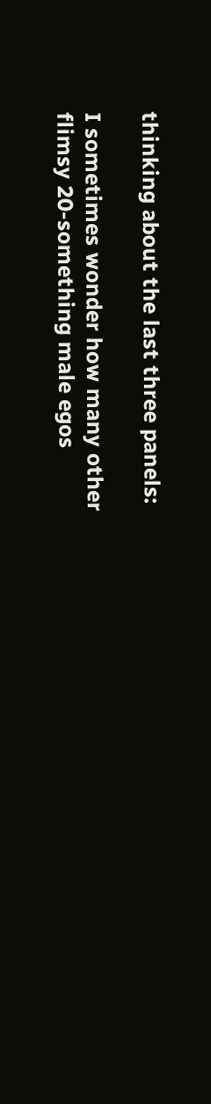thinking about the last three panels:

I sometimes wonder how many other flimsy 20-something male egos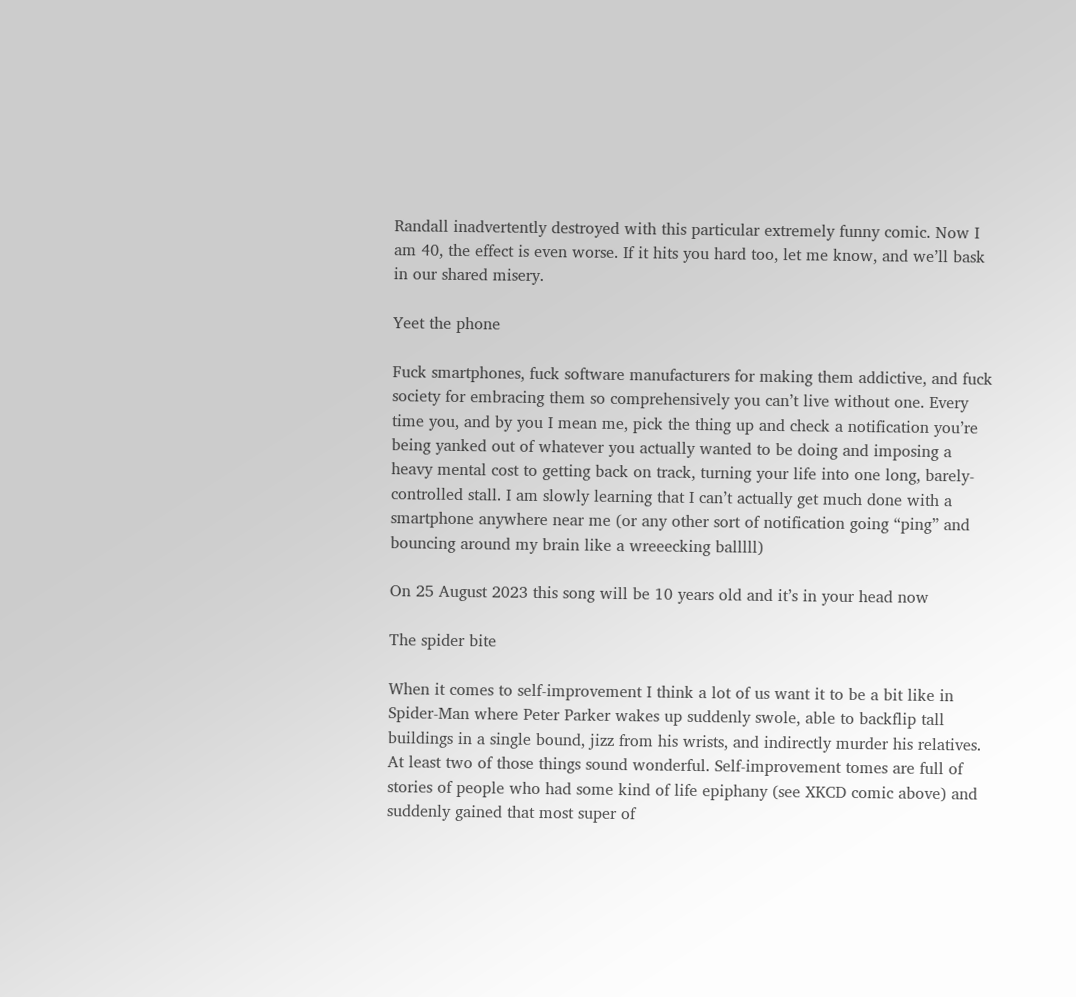Randall inadvertently destroyed with this particular extremely funny comic. Now I am 40, the effect is even worse. If it hits you hard too, let me know, and we’ll bask in our shared misery.

Yeet the phone

Fuck smartphones, fuck software manufacturers for making them addictive, and fuck society for embracing them so comprehensively you can’t live without one. Every time you, and by you I mean me, pick the thing up and check a notification you’re being yanked out of whatever you actually wanted to be doing and imposing a heavy mental cost to getting back on track, turning your life into one long, barely-controlled stall. I am slowly learning that I can’t actually get much done with a smartphone anywhere near me (or any other sort of notification going “ping” and bouncing around my brain like a wreeecking balllll)

On 25 August 2023 this song will be 10 years old and it’s in your head now

The spider bite

When it comes to self-improvement I think a lot of us want it to be a bit like in Spider-Man where Peter Parker wakes up suddenly swole, able to backflip tall buildings in a single bound, jizz from his wrists, and indirectly murder his relatives. At least two of those things sound wonderful. Self-improvement tomes are full of stories of people who had some kind of life epiphany (see XKCD comic above) and suddenly gained that most super of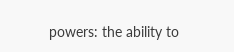powers: the ability to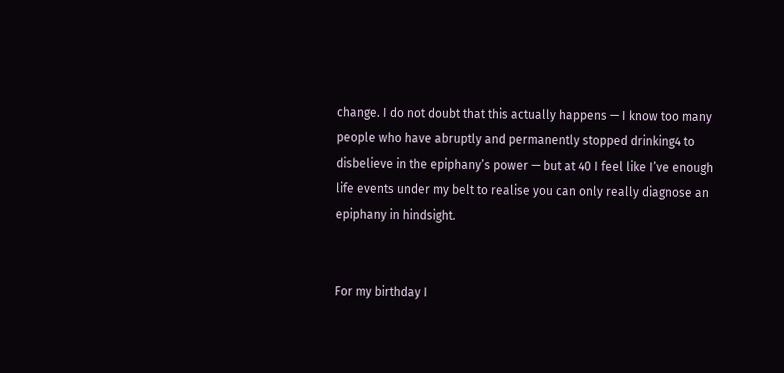change. I do not doubt that this actually happens — I know too many people who have abruptly and permanently stopped drinking4 to disbelieve in the epiphany’s power — but at 40 I feel like I’ve enough life events under my belt to realise you can only really diagnose an epiphany in hindsight.


For my birthday I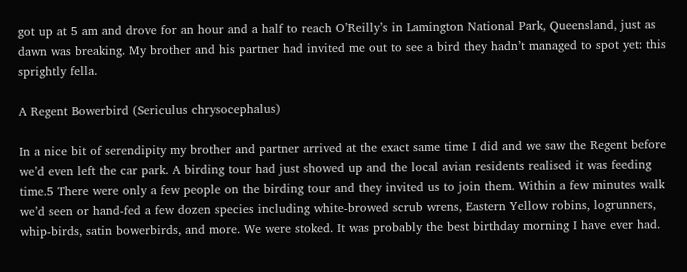got up at 5 am and drove for an hour and a half to reach O’Reilly’s in Lamington National Park, Queensland, just as dawn was breaking. My brother and his partner had invited me out to see a bird they hadn’t managed to spot yet: this sprightly fella.

A Regent Bowerbird (Sericulus chrysocephalus)

In a nice bit of serendipity my brother and partner arrived at the exact same time I did and we saw the Regent before we’d even left the car park. A birding tour had just showed up and the local avian residents realised it was feeding time.5 There were only a few people on the birding tour and they invited us to join them. Within a few minutes walk we’d seen or hand-fed a few dozen species including white-browed scrub wrens, Eastern Yellow robins, logrunners, whip-birds, satin bowerbirds, and more. We were stoked. It was probably the best birthday morning I have ever had.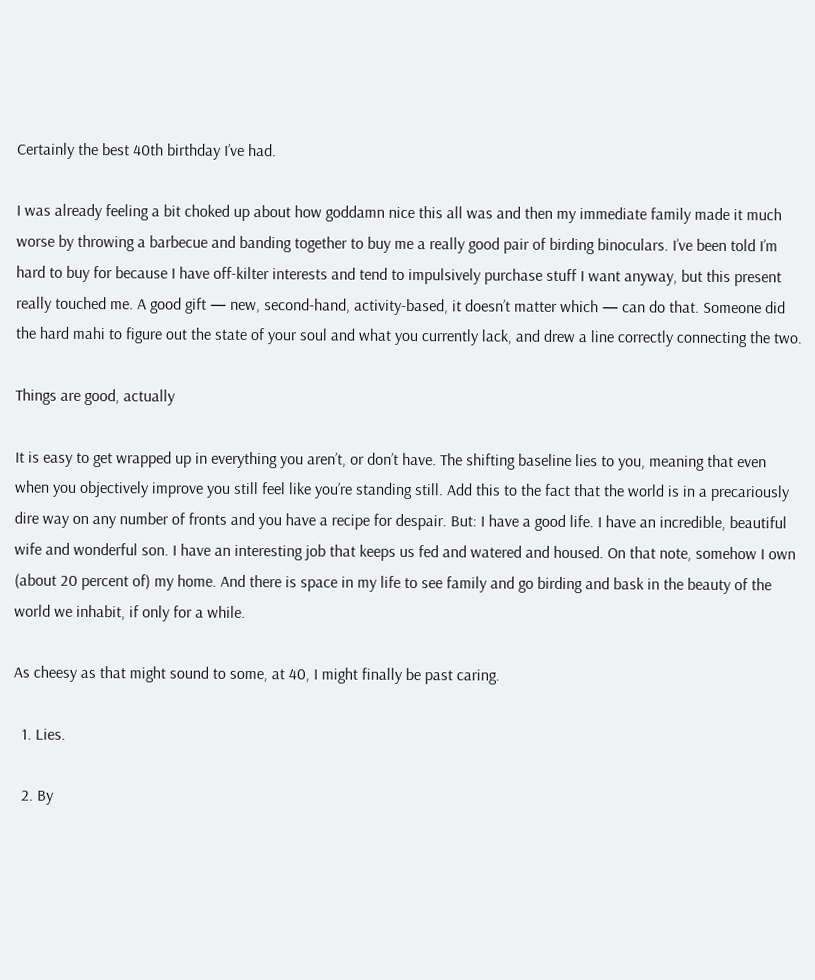Certainly the best 40th birthday I’ve had.

I was already feeling a bit choked up about how goddamn nice this all was and then my immediate family made it much worse by throwing a barbecue and banding together to buy me a really good pair of birding binoculars. I’ve been told I’m hard to buy for because I have off-kilter interests and tend to impulsively purchase stuff I want anyway, but this present really touched me. A good gift — new, second-hand, activity-based, it doesn’t matter which — can do that. Someone did the hard mahi to figure out the state of your soul and what you currently lack, and drew a line correctly connecting the two.

Things are good, actually

It is easy to get wrapped up in everything you aren’t, or don’t have. The shifting baseline lies to you, meaning that even when you objectively improve you still feel like you’re standing still. Add this to the fact that the world is in a precariously dire way on any number of fronts and you have a recipe for despair. But: I have a good life. I have an incredible, beautiful wife and wonderful son. I have an interesting job that keeps us fed and watered and housed. On that note, somehow I own (about 20 percent of) my home. And there is space in my life to see family and go birding and bask in the beauty of the world we inhabit, if only for a while.

As cheesy as that might sound to some, at 40, I might finally be past caring.

  1. Lies.

  2. By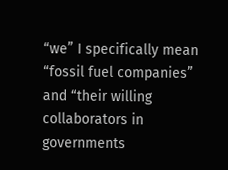“we” I specifically mean “fossil fuel companies” and “their willing collaborators in governments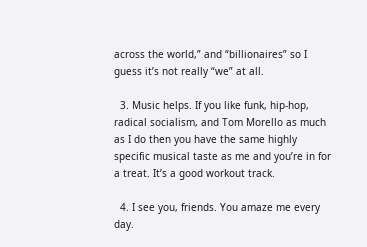across the world,” and “billionaires” so I guess it’s not really “we” at all.

  3. Music helps. If you like funk, hip-hop, radical socialism, and Tom Morello as much as I do then you have the same highly specific musical taste as me and you’re in for a treat. It’s a good workout track.

  4. I see you, friends. You amaze me every day.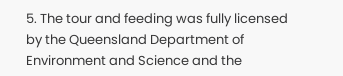5. The tour and feeding was fully licensed by the Queensland Department of Environment and Science and the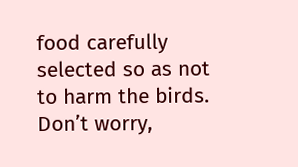food carefully selected so as not to harm the birds. Don’t worry,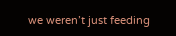we weren’t just feeding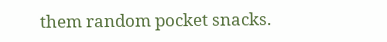them random pocket snacks.